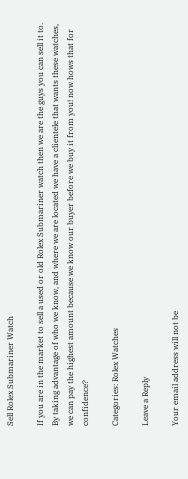Sell Rolex Submariner Watch

If you are in the market to sell a used or old Rolex Submariner watch then we are the guys you can sell it to. By taking advantage of who we know, and where we are located we have a clientele that wants these watches, we can pay the highest amount because we know our buyer before we buy it from you! now hows that for confidence?

Categories: Rolex Watches

Leave a Reply

Your email address will not be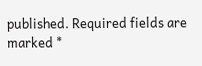published. Required fields are marked *